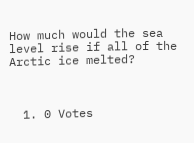How much would the sea level rise if all of the Arctic ice melted?



  1. 0 Votes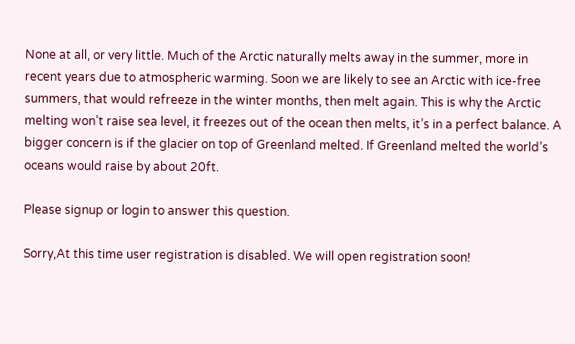None at all, or very little. Much of the Arctic naturally melts away in the summer, more in recent years due to atmospheric warming. Soon we are likely to see an Arctic with ice-free summers, that would refreeze in the winter months, then melt again. This is why the Arctic melting won’t raise sea level, it freezes out of the ocean then melts, it’s in a perfect balance. A bigger concern is if the glacier on top of Greenland melted. If Greenland melted the world’s oceans would raise by about 20ft.

Please signup or login to answer this question.

Sorry,At this time user registration is disabled. We will open registration soon!